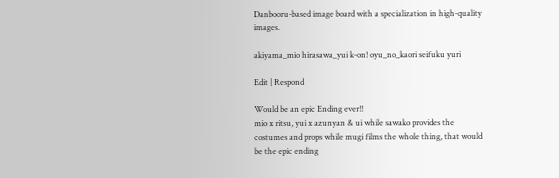Danbooru-based image board with a specialization in high-quality images.

akiyama_mio hirasawa_yui k-on! oyu_no_kaori seifuku yuri

Edit | Respond

Would be an epic Ending ever!!
mio x ritsu, yui x azunyan & ui while sawako provides the costumes and props while mugi films the whole thing, that would be the epic ending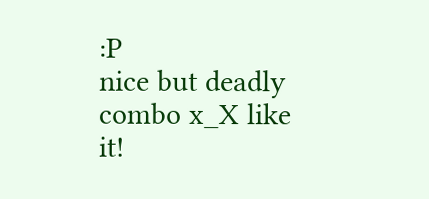:P
nice but deadly combo x_X like it!